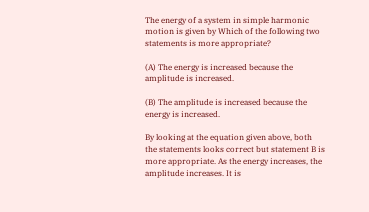The energy of a system in simple harmonic motion is given by Which of the following two statements is more appropriate?

(A) The energy is increased because the amplitude is increased.

(B) The amplitude is increased because the energy is increased.

By looking at the equation given above, both the statements looks correct but statement B is more appropriate. As the energy increases, the amplitude increases. It is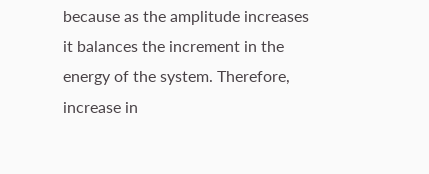because as the amplitude increases it balances the increment in the energy of the system. Therefore, increase in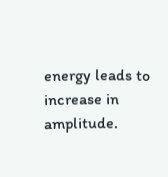energy leads to increase in amplitude.